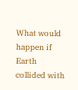What would happen if Earth collided with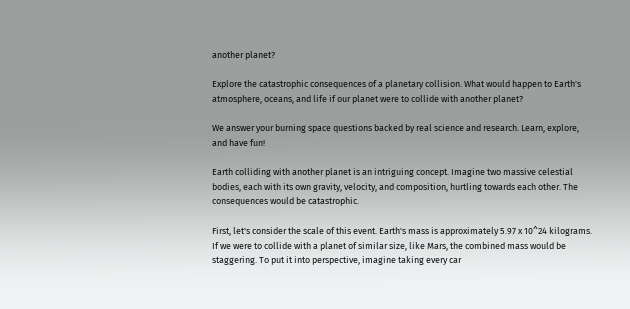another planet?

Explore the catastrophic consequences of a planetary collision. What would happen to Earth's atmosphere, oceans, and life if our planet were to collide with another planet?

We answer your burning space questions backed by real science and research. Learn, explore, and have fun!

Earth colliding with another planet is an intriguing concept. Imagine two massive celestial bodies, each with its own gravity, velocity, and composition, hurtling towards each other. The consequences would be catastrophic.

First, let's consider the scale of this event. Earth's mass is approximately 5.97 x 10^24 kilograms. If we were to collide with a planet of similar size, like Mars, the combined mass would be staggering. To put it into perspective, imagine taking every car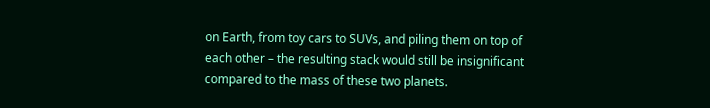on Earth, from toy cars to SUVs, and piling them on top of each other – the resulting stack would still be insignificant compared to the mass of these two planets.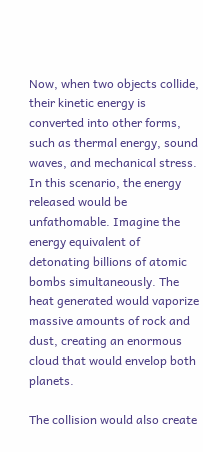Now, when two objects collide, their kinetic energy is converted into other forms, such as thermal energy, sound waves, and mechanical stress. In this scenario, the energy released would be unfathomable. Imagine the energy equivalent of detonating billions of atomic bombs simultaneously. The heat generated would vaporize massive amounts of rock and dust, creating an enormous cloud that would envelop both planets.

The collision would also create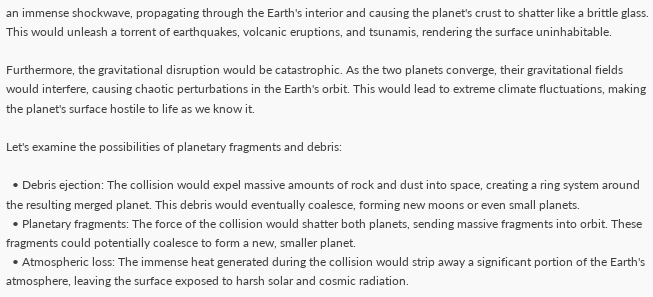an immense shockwave, propagating through the Earth's interior and causing the planet's crust to shatter like a brittle glass. This would unleash a torrent of earthquakes, volcanic eruptions, and tsunamis, rendering the surface uninhabitable.

Furthermore, the gravitational disruption would be catastrophic. As the two planets converge, their gravitational fields would interfere, causing chaotic perturbations in the Earth's orbit. This would lead to extreme climate fluctuations, making the planet's surface hostile to life as we know it.

Let's examine the possibilities of planetary fragments and debris:

  • Debris ejection: The collision would expel massive amounts of rock and dust into space, creating a ring system around the resulting merged planet. This debris would eventually coalesce, forming new moons or even small planets.
  • Planetary fragments: The force of the collision would shatter both planets, sending massive fragments into orbit. These fragments could potentially coalesce to form a new, smaller planet.
  • Atmospheric loss: The immense heat generated during the collision would strip away a significant portion of the Earth's atmosphere, leaving the surface exposed to harsh solar and cosmic radiation.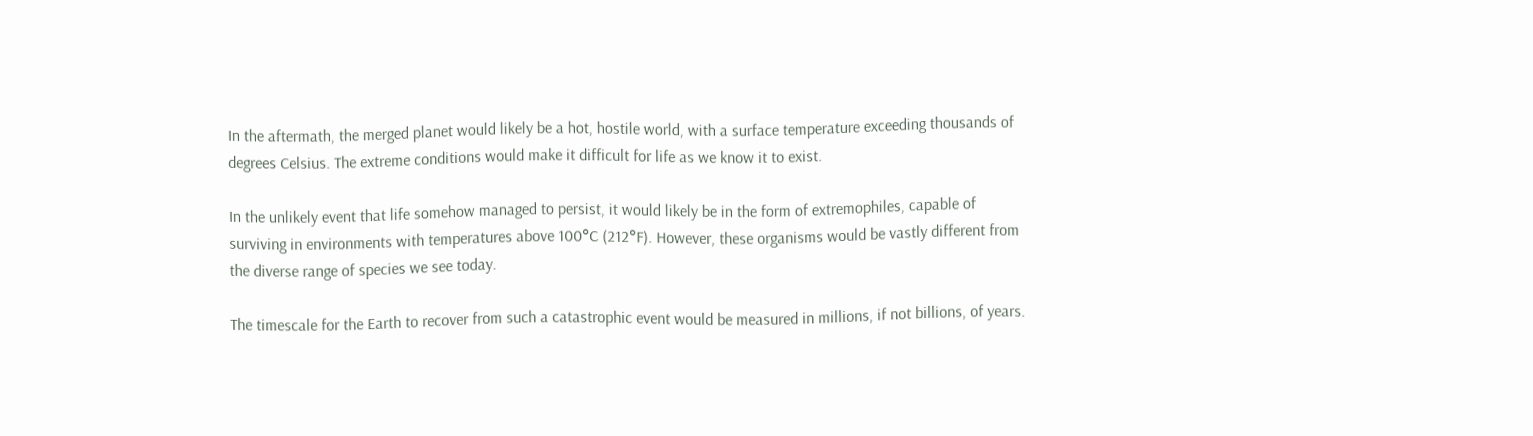In the aftermath, the merged planet would likely be a hot, hostile world, with a surface temperature exceeding thousands of degrees Celsius. The extreme conditions would make it difficult for life as we know it to exist.

In the unlikely event that life somehow managed to persist, it would likely be in the form of extremophiles, capable of surviving in environments with temperatures above 100°C (212°F). However, these organisms would be vastly different from the diverse range of species we see today.

The timescale for the Earth to recover from such a catastrophic event would be measured in millions, if not billions, of years.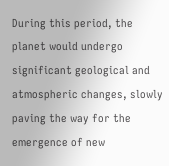During this period, the planet would undergo significant geological and atmospheric changes, slowly paving the way for the emergence of new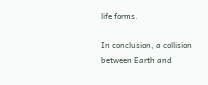life forms.

In conclusion, a collision between Earth and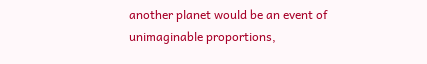another planet would be an event of unimaginable proportions,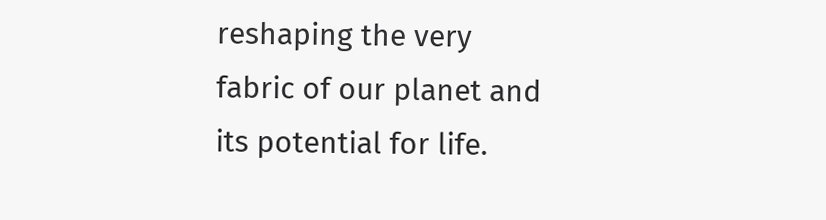reshaping the very fabric of our planet and its potential for life.